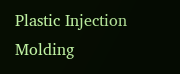Plastic Injection Molding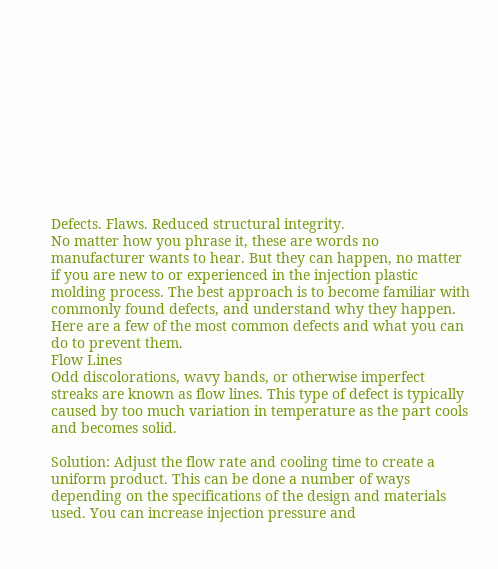Defects. Flaws. Reduced structural integrity.
No matter how you phrase it, these are words no manufacturer wants to hear. But they can happen, no matter if you are new to or experienced in the injection plastic molding process. The best approach is to become familiar with commonly found defects, and understand why they happen. Here are a few of the most common defects and what you can do to prevent them.
Flow Lines
Odd discolorations, wavy bands, or otherwise imperfect streaks are known as flow lines. This type of defect is typically caused by too much variation in temperature as the part cools and becomes solid.

Solution: Adjust the flow rate and cooling time to create a uniform product. This can be done a number of ways depending on the specifications of the design and materials used. You can increase injection pressure and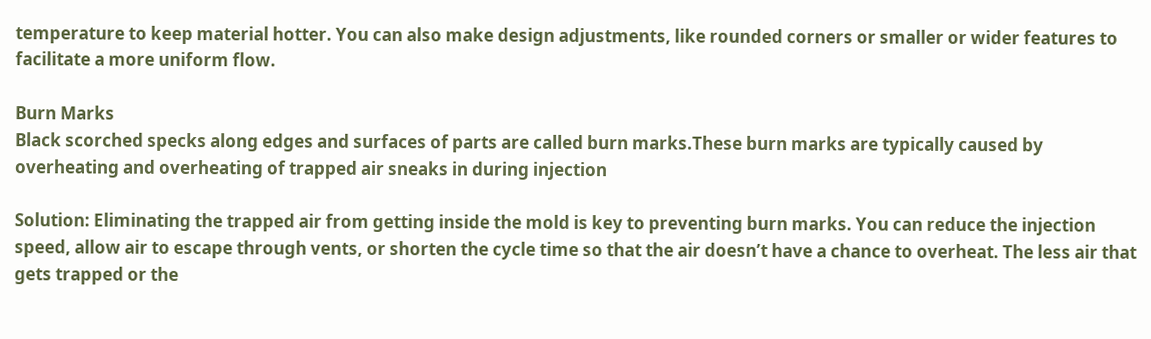temperature to keep material hotter. You can also make design adjustments, like rounded corners or smaller or wider features to facilitate a more uniform flow.

Burn Marks
Black scorched specks along edges and surfaces of parts are called burn marks.These burn marks are typically caused by overheating and overheating of trapped air sneaks in during injection

Solution: Eliminating the trapped air from getting inside the mold is key to preventing burn marks. You can reduce the injection speed, allow air to escape through vents, or shorten the cycle time so that the air doesn’t have a chance to overheat. The less air that gets trapped or the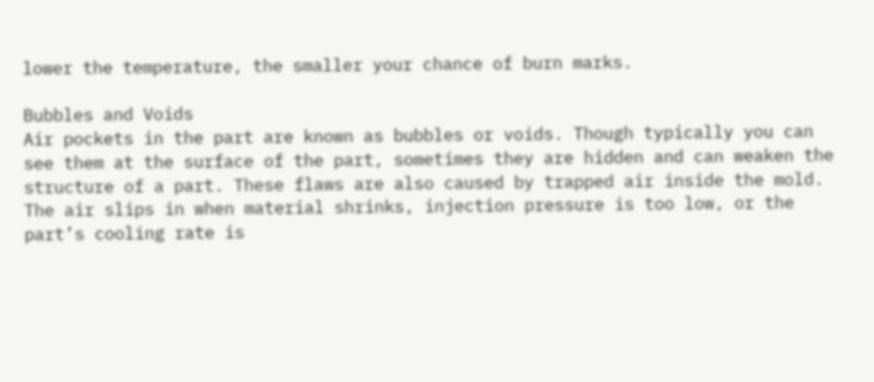lower the temperature, the smaller your chance of burn marks.

Bubbles and Voids
Air pockets in the part are known as bubbles or voids. Though typically you can see them at the surface of the part, sometimes they are hidden and can weaken the structure of a part. These flaws are also caused by trapped air inside the mold. The air slips in when material shrinks, injection pressure is too low, or the part’s cooling rate is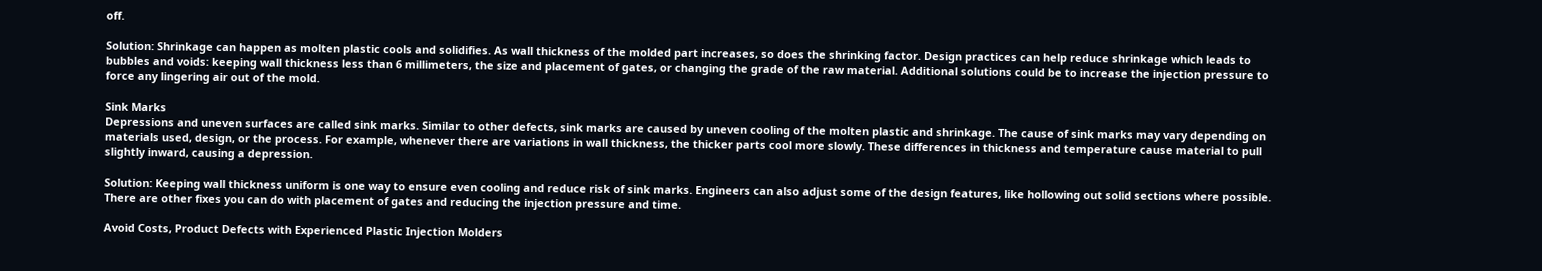off.

Solution: Shrinkage can happen as molten plastic cools and solidifies. As wall thickness of the molded part increases, so does the shrinking factor. Design practices can help reduce shrinkage which leads to bubbles and voids: keeping wall thickness less than 6 millimeters, the size and placement of gates, or changing the grade of the raw material. Additional solutions could be to increase the injection pressure to force any lingering air out of the mold.

Sink Marks
Depressions and uneven surfaces are called sink marks. Similar to other defects, sink marks are caused by uneven cooling of the molten plastic and shrinkage. The cause of sink marks may vary depending on materials used, design, or the process. For example, whenever there are variations in wall thickness, the thicker parts cool more slowly. These differences in thickness and temperature cause material to pull slightly inward, causing a depression.

Solution: Keeping wall thickness uniform is one way to ensure even cooling and reduce risk of sink marks. Engineers can also adjust some of the design features, like hollowing out solid sections where possible. There are other fixes you can do with placement of gates and reducing the injection pressure and time.

Avoid Costs, Product Defects with Experienced Plastic Injection Molders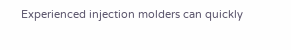Experienced injection molders can quickly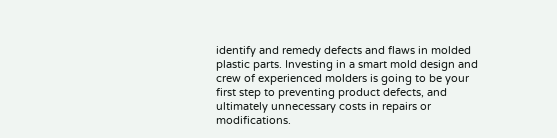identify and remedy defects and flaws in molded plastic parts. Investing in a smart mold design and crew of experienced molders is going to be your first step to preventing product defects, and ultimately unnecessary costs in repairs or modifications.